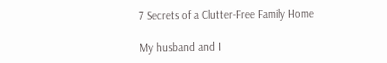7 Secrets of a Clutter-Free Family Home

My husband and I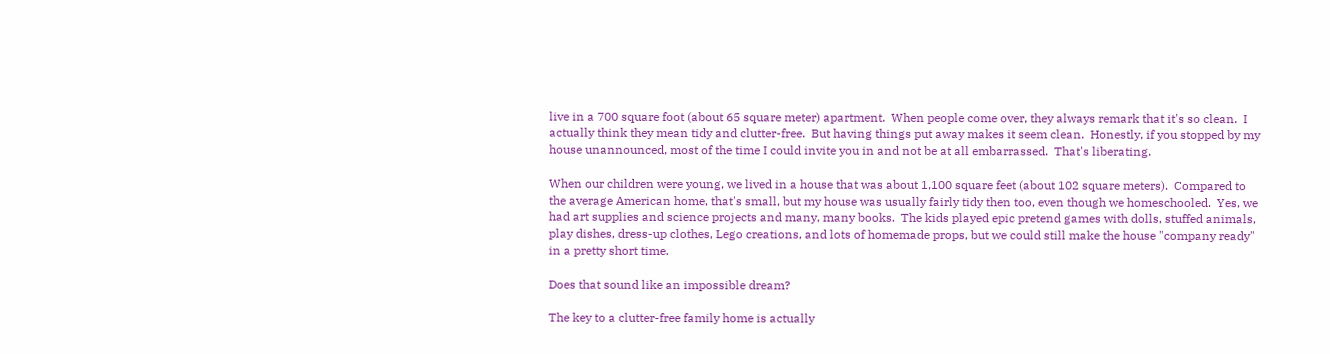live in a 700 square foot (about 65 square meter) apartment.  When people come over, they always remark that it's so clean.  I actually think they mean tidy and clutter-free.  But having things put away makes it seem clean.  Honestly, if you stopped by my house unannounced, most of the time I could invite you in and not be at all embarrassed.  That's liberating.

When our children were young, we lived in a house that was about 1,100 square feet (about 102 square meters).  Compared to the average American home, that's small, but my house was usually fairly tidy then too, even though we homeschooled.  Yes, we had art supplies and science projects and many, many books.  The kids played epic pretend games with dolls, stuffed animals, play dishes, dress-up clothes, Lego creations, and lots of homemade props, but we could still make the house "company ready" in a pretty short time.

Does that sound like an impossible dream?

The key to a clutter-free family home is actually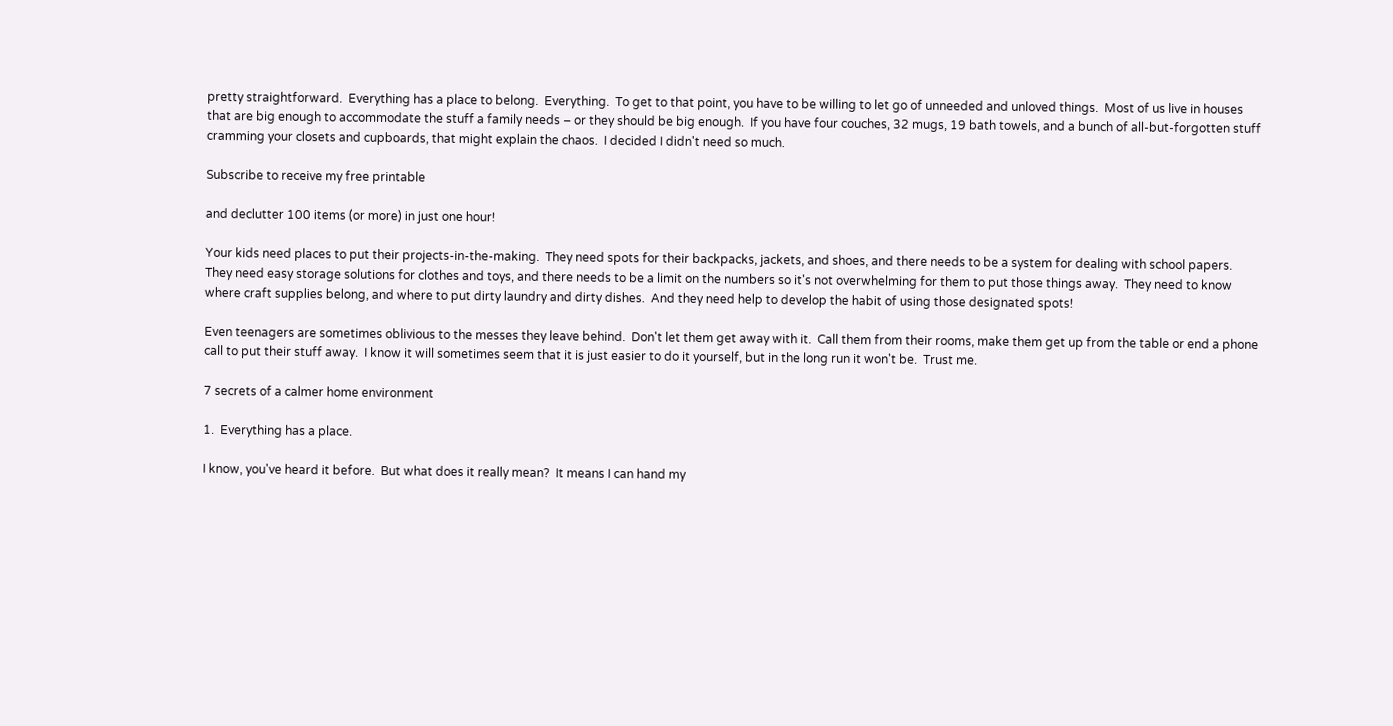pretty straightforward.  Everything has a place to belong.  Everything.  To get to that point, you have to be willing to let go of unneeded and unloved things.  Most of us live in houses that are big enough to accommodate the stuff a family needs – or they should be big enough.  If you have four couches, 32 mugs, 19 bath towels, and a bunch of all-but-forgotten stuff cramming your closets and cupboards, that might explain the chaos.  I decided I didn't need so much.

Subscribe to receive my free printable

and declutter 100 items (or more) in just one hour!

Your kids need places to put their projects-in-the-making.  They need spots for their backpacks, jackets, and shoes, and there needs to be a system for dealing with school papers.  They need easy storage solutions for clothes and toys, and there needs to be a limit on the numbers so it's not overwhelming for them to put those things away.  They need to know where craft supplies belong, and where to put dirty laundry and dirty dishes.  And they need help to develop the habit of using those designated spots!

Even teenagers are sometimes oblivious to the messes they leave behind.  Don't let them get away with it.  Call them from their rooms, make them get up from the table or end a phone call to put their stuff away.  I know it will sometimes seem that it is just easier to do it yourself, but in the long run it won't be.  Trust me.

7 secrets of a calmer home environment

1.  Everything has a place.

I know, you've heard it before.  But what does it really mean?  It means I can hand my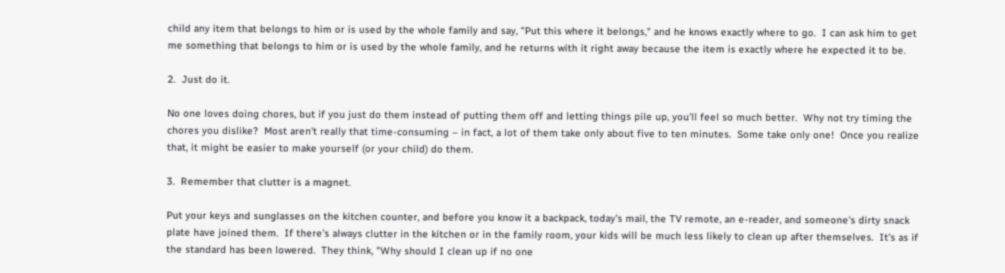child any item that belongs to him or is used by the whole family and say, "Put this where it belongs," and he knows exactly where to go.  I can ask him to get me something that belongs to him or is used by the whole family, and he returns with it right away because the item is exactly where he expected it to be.

2.  Just do it.

No one loves doing chores, but if you just do them instead of putting them off and letting things pile up, you'll feel so much better.  Why not try timing the chores you dislike?  Most aren't really that time-consuming – in fact, a lot of them take only about five to ten minutes.  Some take only one!  Once you realize that, it might be easier to make yourself (or your child) do them.

3.  Remember that clutter is a magnet.

Put your keys and sunglasses on the kitchen counter, and before you know it a backpack, today's mail, the TV remote, an e-reader, and someone's dirty snack plate have joined them.  If there's always clutter in the kitchen or in the family room, your kids will be much less likely to clean up after themselves.  It's as if the standard has been lowered.  They think, "Why should I clean up if no one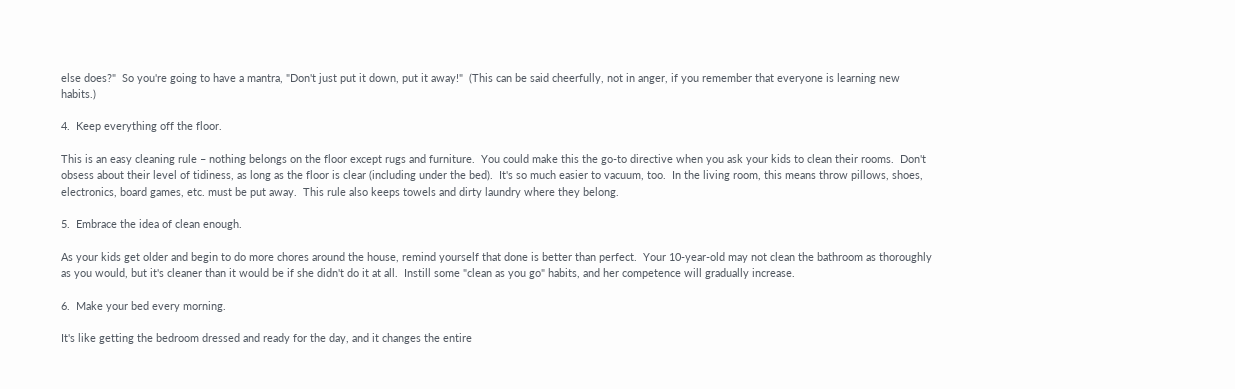else does?"  So you're going to have a mantra, "Don't just put it down, put it away!"  (This can be said cheerfully, not in anger, if you remember that everyone is learning new habits.)

4.  Keep everything off the floor.

This is an easy cleaning rule – nothing belongs on the floor except rugs and furniture.  You could make this the go-to directive when you ask your kids to clean their rooms.  Don't obsess about their level of tidiness, as long as the floor is clear (including under the bed).  It's so much easier to vacuum, too.  In the living room, this means throw pillows, shoes, electronics, board games, etc. must be put away.  This rule also keeps towels and dirty laundry where they belong.

5.  Embrace the idea of clean enough.

As your kids get older and begin to do more chores around the house, remind yourself that done is better than perfect.  Your 10-year-old may not clean the bathroom as thoroughly as you would, but it's cleaner than it would be if she didn't do it at all.  Instill some "clean as you go" habits, and her competence will gradually increase.

6.  Make your bed every morning.

It's like getting the bedroom dressed and ready for the day, and it changes the entire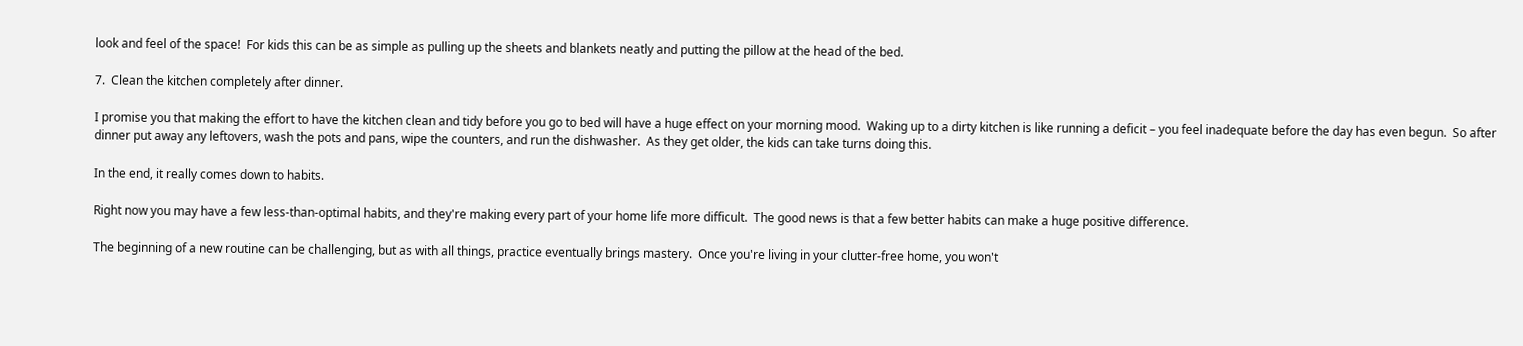look and feel of the space!  For kids this can be as simple as pulling up the sheets and blankets neatly and putting the pillow at the head of the bed.

7.  Clean the kitchen completely after dinner.

I promise you that making the effort to have the kitchen clean and tidy before you go to bed will have a huge effect on your morning mood.  Waking up to a dirty kitchen is like running a deficit – you feel inadequate before the day has even begun.  So after dinner put away any leftovers, wash the pots and pans, wipe the counters, and run the dishwasher.  As they get older, the kids can take turns doing this.

In the end, it really comes down to habits.

Right now you may have a few less-than-optimal habits, and they're making every part of your home life more difficult.  The good news is that a few better habits can make a huge positive difference.

The beginning of a new routine can be challenging, but as with all things, practice eventually brings mastery.  Once you're living in your clutter-free home, you won't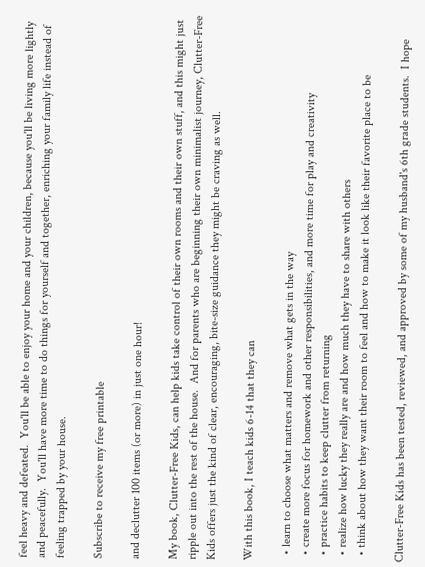feel heavy and defeated.  You'll be able to enjoy your home and your children, because you'll be living more lightly and peacefully.  You'll have more time to do things for yourself and together, enriching your family life instead of feeling trapped by your house.

Subscribe to receive my free printable

and declutter 100 items (or more) in just one hour!

My book, Clutter-Free Kids, can help kids take control of their own rooms and their own stuff, and this might just ripple out into the rest of the house.  And for parents who are beginning their own minimalist journey, Clutter-Free Kids offers just the kind of clear, encouraging, bite-size guidance they might be craving as well.

With this book, I teach kids 6-14 that they can

  • learn to choose what matters and remove what gets in the way
  • create more focus for homework and other responsibilities, and more time for play and creativity
  • practice habits to keep clutter from returning
  • realize how lucky they really are and how much they have to share with others
  • think about how they want their room to feel and how to make it look like their favorite place to be

Clutter-Free Kids has been tested, reviewed, and approved by some of my husband's 6th grade students.  I hope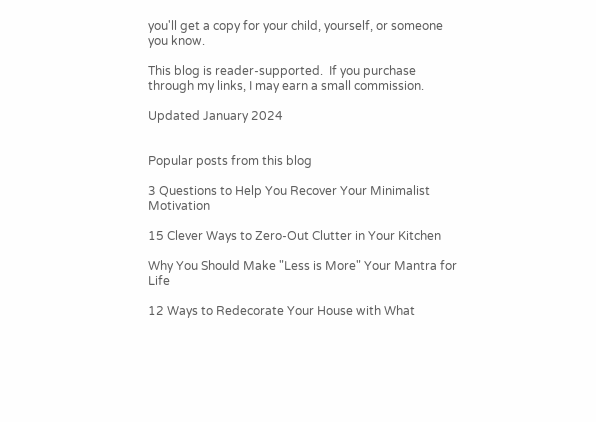you'll get a copy for your child, yourself, or someone you know.

This blog is reader-supported.  If you purchase through my links, I may earn a small commission.

Updated January 2024


Popular posts from this blog

3 Questions to Help You Recover Your Minimalist Motivation

15 Clever Ways to Zero-Out Clutter in Your Kitchen

Why You Should Make "Less is More" Your Mantra for Life

12 Ways to Redecorate Your House with What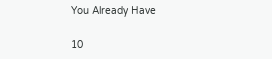You Already Have

10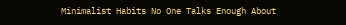Minimalist Habits No One Talks Enough About